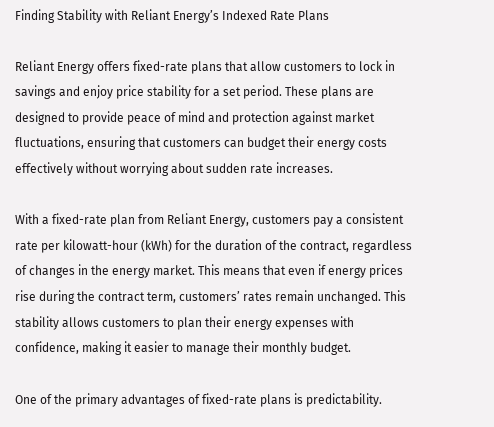Finding Stability with Reliant Energy’s Indexed Rate Plans

Reliant Energy offers fixed-rate plans that allow customers to lock in savings and enjoy price stability for a set period. These plans are designed to provide peace of mind and protection against market fluctuations, ensuring that customers can budget their energy costs effectively without worrying about sudden rate increases.

With a fixed-rate plan from Reliant Energy, customers pay a consistent rate per kilowatt-hour (kWh) for the duration of the contract, regardless of changes in the energy market. This means that even if energy prices rise during the contract term, customers’ rates remain unchanged. This stability allows customers to plan their energy expenses with confidence, making it easier to manage their monthly budget.

One of the primary advantages of fixed-rate plans is predictability.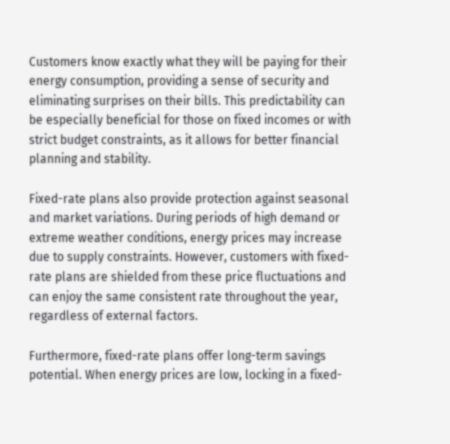Customers know exactly what they will be paying for their energy consumption, providing a sense of security and eliminating surprises on their bills. This predictability can be especially beneficial for those on fixed incomes or with strict budget constraints, as it allows for better financial planning and stability.

Fixed-rate plans also provide protection against seasonal and market variations. During periods of high demand or extreme weather conditions, energy prices may increase due to supply constraints. However, customers with fixed-rate plans are shielded from these price fluctuations and can enjoy the same consistent rate throughout the year, regardless of external factors.

Furthermore, fixed-rate plans offer long-term savings potential. When energy prices are low, locking in a fixed-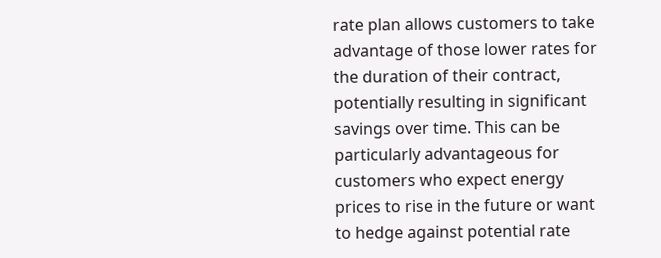rate plan allows customers to take advantage of those lower rates for the duration of their contract, potentially resulting in significant savings over time. This can be particularly advantageous for customers who expect energy prices to rise in the future or want to hedge against potential rate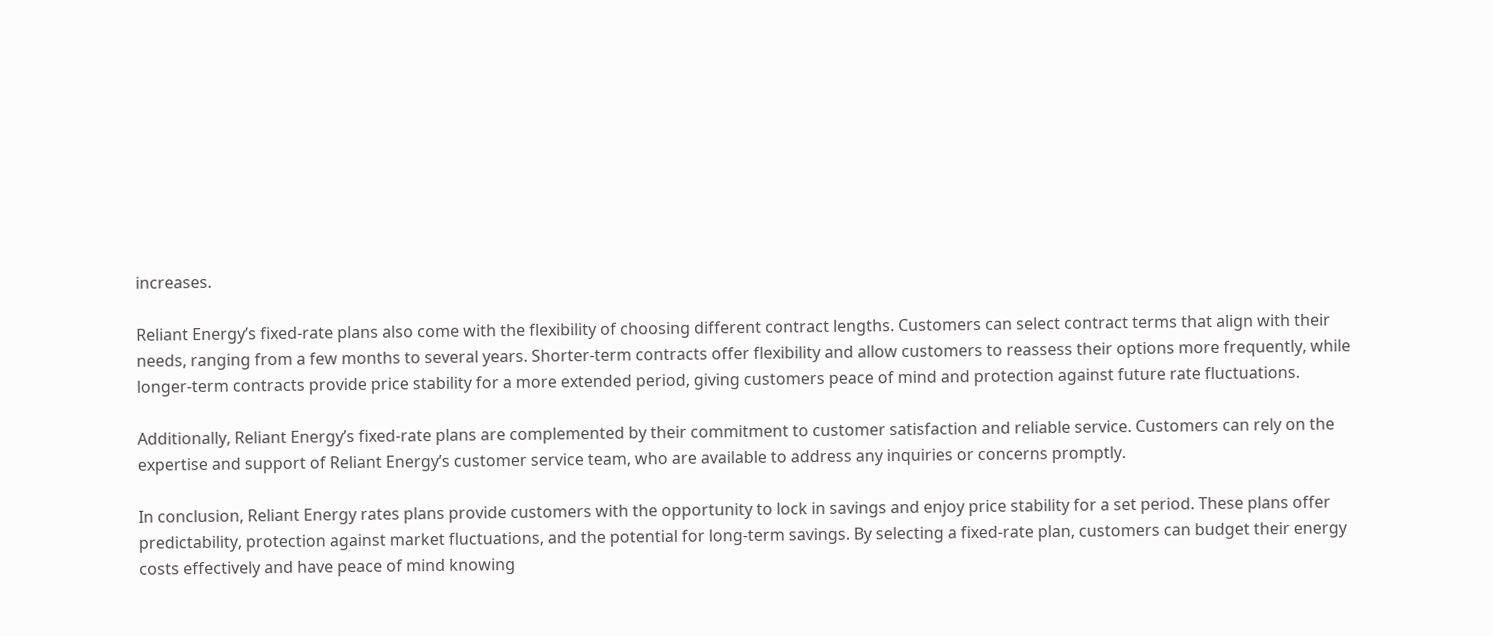increases.

Reliant Energy’s fixed-rate plans also come with the flexibility of choosing different contract lengths. Customers can select contract terms that align with their needs, ranging from a few months to several years. Shorter-term contracts offer flexibility and allow customers to reassess their options more frequently, while longer-term contracts provide price stability for a more extended period, giving customers peace of mind and protection against future rate fluctuations.

Additionally, Reliant Energy’s fixed-rate plans are complemented by their commitment to customer satisfaction and reliable service. Customers can rely on the expertise and support of Reliant Energy’s customer service team, who are available to address any inquiries or concerns promptly.

In conclusion, Reliant Energy rates plans provide customers with the opportunity to lock in savings and enjoy price stability for a set period. These plans offer predictability, protection against market fluctuations, and the potential for long-term savings. By selecting a fixed-rate plan, customers can budget their energy costs effectively and have peace of mind knowing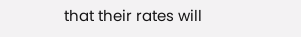that their rates will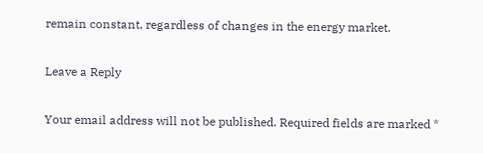remain constant, regardless of changes in the energy market.

Leave a Reply

Your email address will not be published. Required fields are marked *